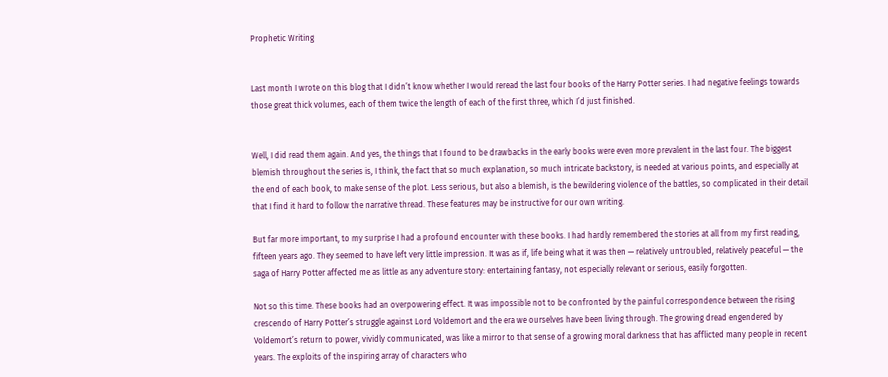Prophetic Writing


Last month I wrote on this blog that I didn’t know whether I would reread the last four books of the Harry Potter series. I had negative feelings towards those great thick volumes, each of them twice the length of each of the first three, which I’d just finished.


Well, I did read them again. And yes, the things that I found to be drawbacks in the early books were even more prevalent in the last four. The biggest blemish throughout the series is, I think, the fact that so much explanation, so much intricate backstory, is needed at various points, and especially at the end of each book, to make sense of the plot. Less serious, but also a blemish, is the bewildering violence of the battles, so complicated in their detail that I find it hard to follow the narrative thread. These features may be instructive for our own writing.

But far more important, to my surprise I had a profound encounter with these books. I had hardly remembered the stories at all from my first reading, fifteen years ago. They seemed to have left very little impression. It was as if, life being what it was then — relatively untroubled, relatively peaceful — the saga of Harry Potter affected me as little as any adventure story: entertaining fantasy, not especially relevant or serious, easily forgotten.

Not so this time. These books had an overpowering effect. It was impossible not to be confronted by the painful correspondence between the rising crescendo of Harry Potter’s struggle against Lord Voldemort and the era we ourselves have been living through. The growing dread engendered by Voldemort’s return to power, vividly communicated, was like a mirror to that sense of a growing moral darkness that has afflicted many people in recent years. The exploits of the inspiring array of characters who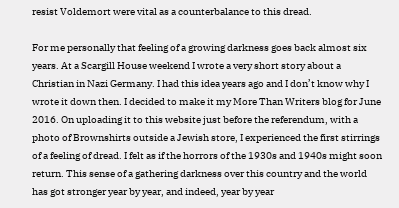resist Voldemort were vital as a counterbalance to this dread.

For me personally that feeling of a growing darkness goes back almost six years. At a Scargill House weekend I wrote a very short story about a Christian in Nazi Germany. I had this idea years ago and I don’t know why I wrote it down then. I decided to make it my More Than Writers blog for June 2016. On uploading it to this website just before the referendum, with a photo of Brownshirts outside a Jewish store, I experienced the first stirrings of a feeling of dread. I felt as if the horrors of the 1930s and 1940s might soon return. This sense of a gathering darkness over this country and the world has got stronger year by year, and indeed, year by year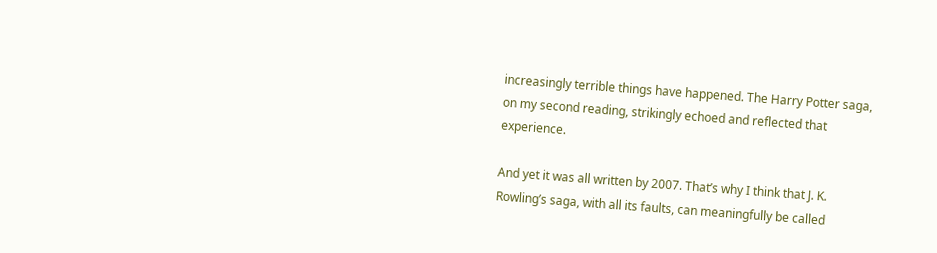increasingly terrible things have happened. The Harry Potter saga, on my second reading, strikingly echoed and reflected that experience.

And yet it was all written by 2007. That’s why I think that J. K. Rowling’s saga, with all its faults, can meaningfully be called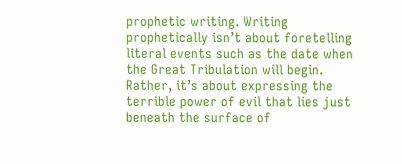prophetic writing. Writing prophetically isn’t about foretelling literal events such as the date when the Great Tribulation will begin. Rather, it’s about expressing the terrible power of evil that lies just beneath the surface of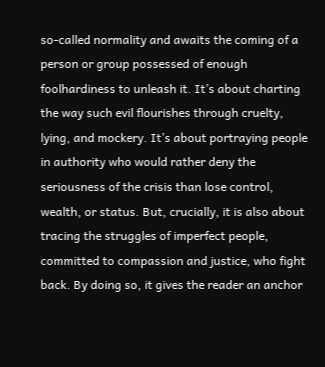so-called normality and awaits the coming of a person or group possessed of enough foolhardiness to unleash it. It’s about charting the way such evil flourishes through cruelty, lying, and mockery. It’s about portraying people in authority who would rather deny the seriousness of the crisis than lose control, wealth, or status. But, crucially, it is also about tracing the struggles of imperfect people, committed to compassion and justice, who fight back. By doing so, it gives the reader an anchor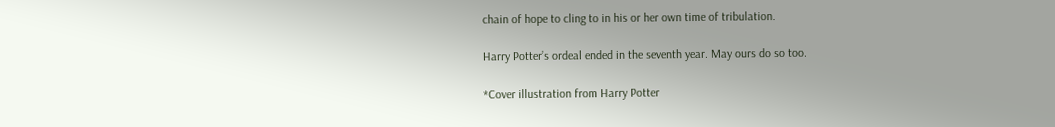chain of hope to cling to in his or her own time of tribulation.

Harry Potter’s ordeal ended in the seventh year. May ours do so too.

*Cover illustration from Harry Potter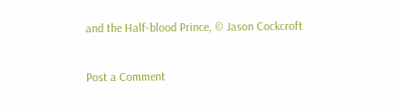and the Half-blood Prince, © Jason Cockcroft

Post a Comment